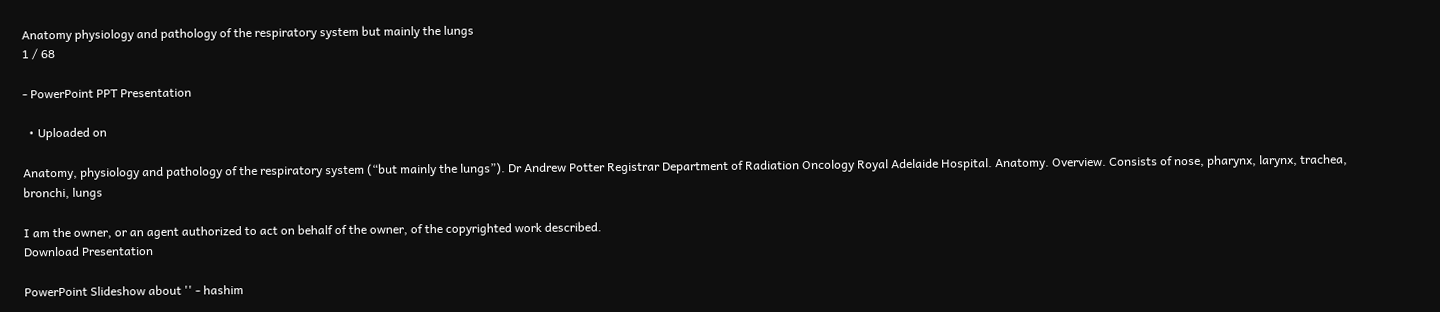Anatomy physiology and pathology of the respiratory system but mainly the lungs
1 / 68

- PowerPoint PPT Presentation

  • Uploaded on

Anatomy, physiology and pathology of the respiratory system (“but mainly the lungs”). Dr Andrew Potter Registrar Department of Radiation Oncology Royal Adelaide Hospital. Anatomy. Overview. Consists of nose, pharynx, larynx, trachea, bronchi, lungs

I am the owner, or an agent authorized to act on behalf of the owner, of the copyrighted work described.
Download Presentation

PowerPoint Slideshow about '' - hashim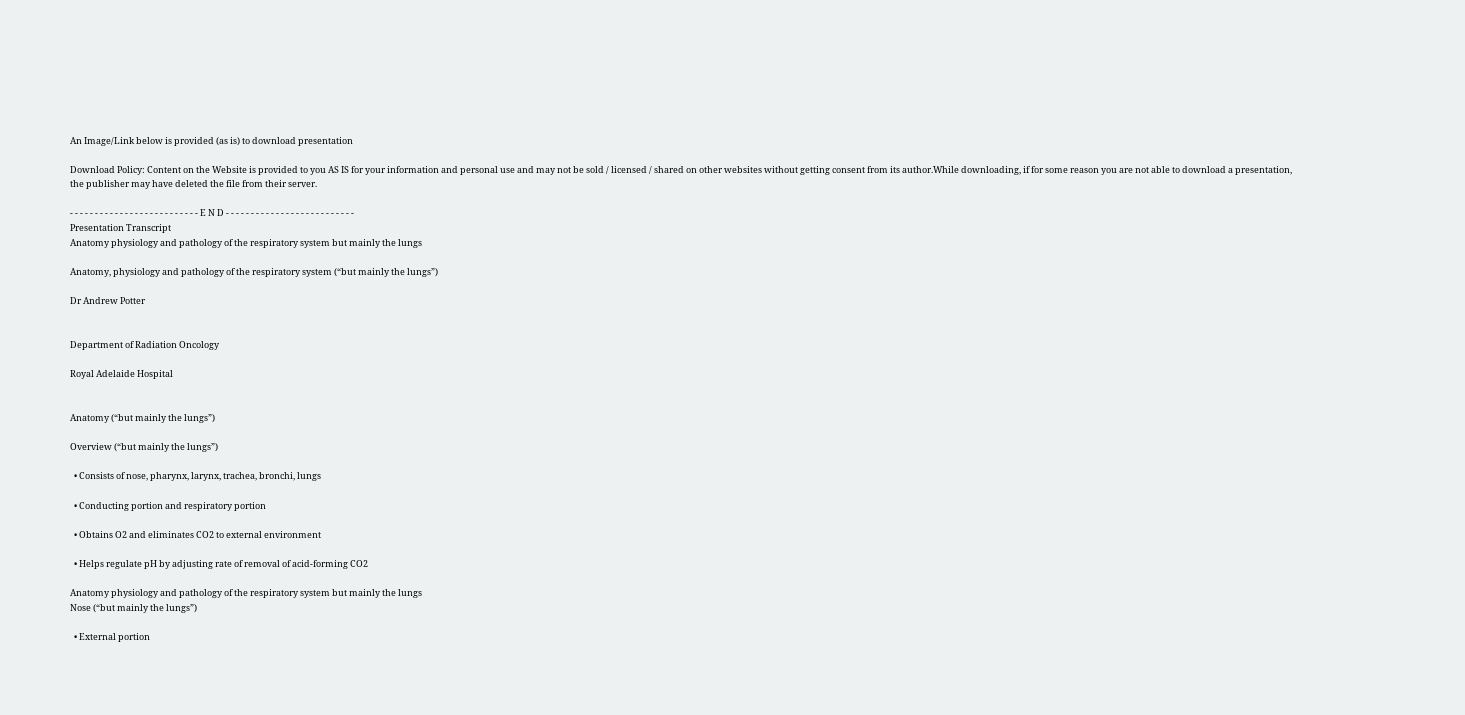An Image/Link below is provided (as is) to download presentation

Download Policy: Content on the Website is provided to you AS IS for your information and personal use and may not be sold / licensed / shared on other websites without getting consent from its author.While downloading, if for some reason you are not able to download a presentation, the publisher may have deleted the file from their server.

- - - - - - - - - - - - - - - - - - - - - - - - - - E N D - - - - - - - - - - - - - - - - - - - - - - - - - -
Presentation Transcript
Anatomy physiology and pathology of the respiratory system but mainly the lungs

Anatomy, physiology and pathology of the respiratory system (“but mainly the lungs”)

Dr Andrew Potter


Department of Radiation Oncology

Royal Adelaide Hospital


Anatomy (“but mainly the lungs”)

Overview (“but mainly the lungs”)

  • Consists of nose, pharynx, larynx, trachea, bronchi, lungs

  • Conducting portion and respiratory portion

  • Obtains O2 and eliminates CO2 to external environment

  • Helps regulate pH by adjusting rate of removal of acid-forming CO2

Anatomy physiology and pathology of the respiratory system but mainly the lungs
Nose (“but mainly the lungs”)

  • External portion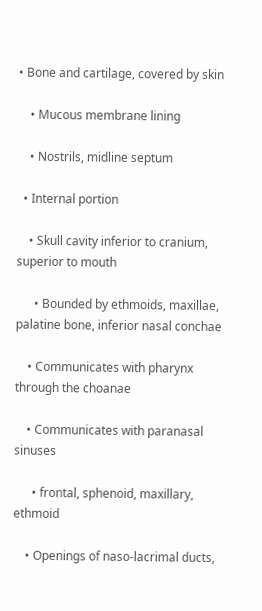• Bone and cartilage, covered by skin

    • Mucous membrane lining

    • Nostrils, midline septum

  • Internal portion

    • Skull cavity inferior to cranium, superior to mouth

      • Bounded by ethmoids, maxillae, palatine bone, inferior nasal conchae

    • Communicates with pharynx through the choanae

    • Communicates with paranasal sinuses

      • frontal, sphenoid, maxillary, ethmoid

    • Openings of naso-lacrimal ducts,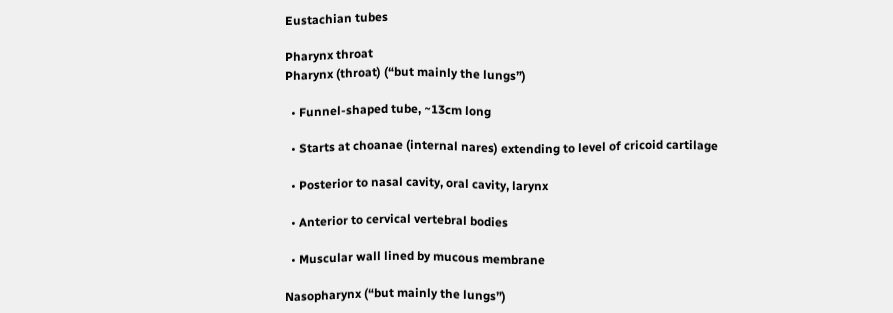Eustachian tubes

Pharynx throat
Pharynx (throat) (“but mainly the lungs”)

  • Funnel-shaped tube, ~13cm long

  • Starts at choanae (internal nares) extending to level of cricoid cartilage

  • Posterior to nasal cavity, oral cavity, larynx

  • Anterior to cervical vertebral bodies

  • Muscular wall lined by mucous membrane

Nasopharynx (“but mainly the lungs”)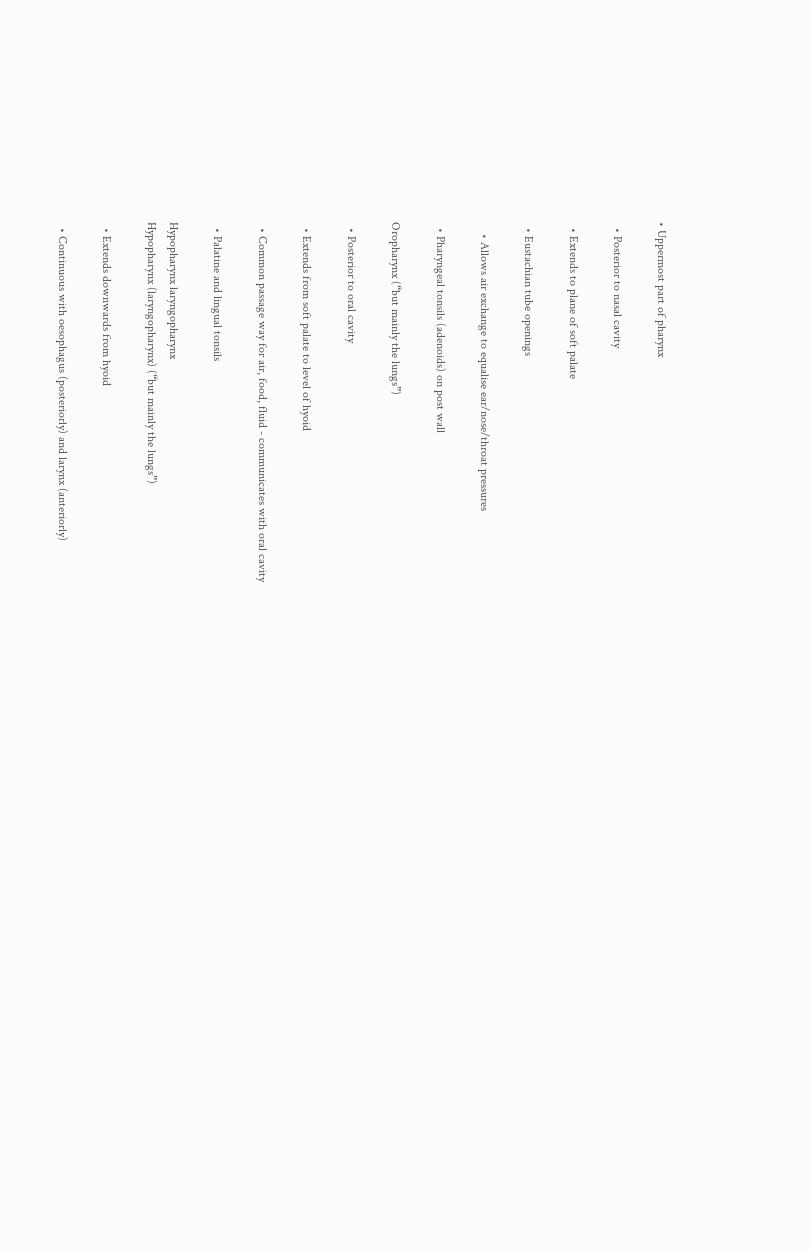• Uppermost part of pharynx

  • Posterior to nasal cavity

  • Extends to plane of soft palate

  • Eustachian tube openings

    • Allows air exchange to equalise ear/nose/throat pressures

  • Pharyngeal tonsils (adenoids) on post wall

Oropharynx (“but mainly the lungs”)

  • Posterior to oral cavity

  • Extends from soft palate to level of hyoid

  • Common passage way for air, food, fluid - communicates with oral cavity

  • Palatine and lingual tonsils

Hypopharynx laryngopharynx
Hypopharynx (laryngopharynx) (“but mainly the lungs”)

  • Extends downwards from hyoid

  • Continuous with oesophagus (posteriorly) and larynx (anteriorly)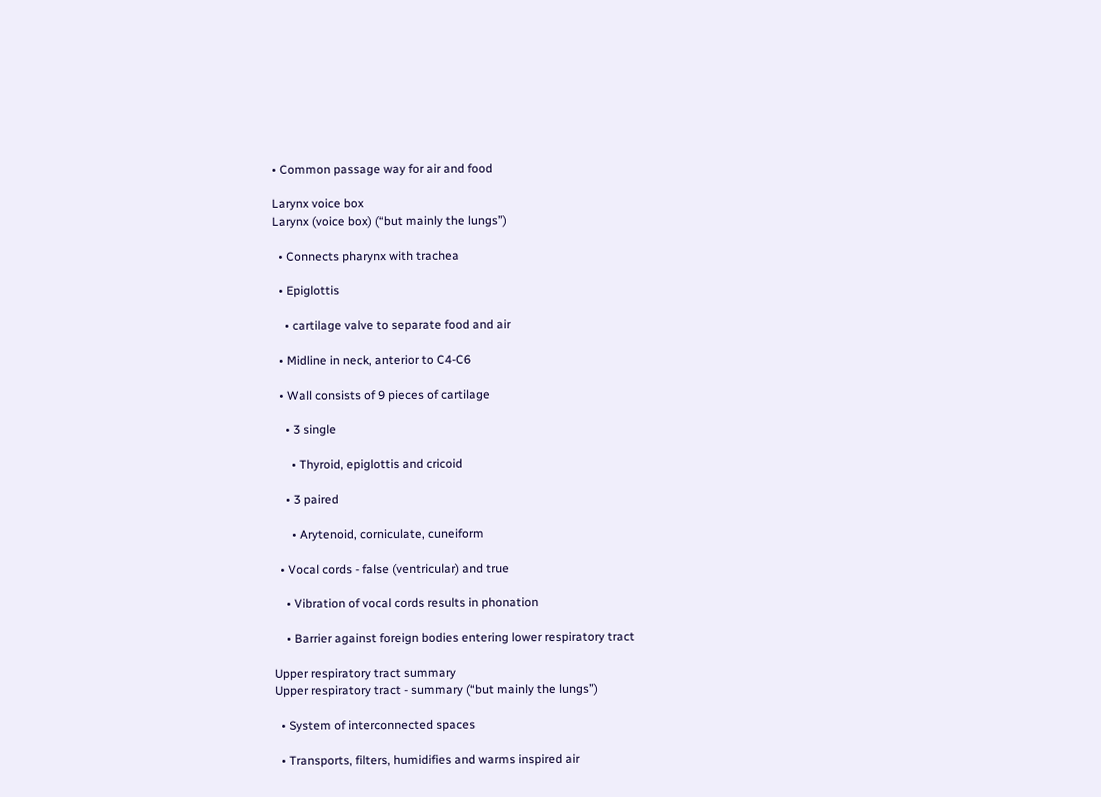• Common passage way for air and food

Larynx voice box
Larynx (voice box) (“but mainly the lungs”)

  • Connects pharynx with trachea

  • Epiglottis

    • cartilage valve to separate food and air

  • Midline in neck, anterior to C4-C6

  • Wall consists of 9 pieces of cartilage

    • 3 single

      • Thyroid, epiglottis and cricoid

    • 3 paired

      • Arytenoid, corniculate, cuneiform

  • Vocal cords - false (ventricular) and true

    • Vibration of vocal cords results in phonation

    • Barrier against foreign bodies entering lower respiratory tract

Upper respiratory tract summary
Upper respiratory tract - summary (“but mainly the lungs”)

  • System of interconnected spaces

  • Transports, filters, humidifies and warms inspired air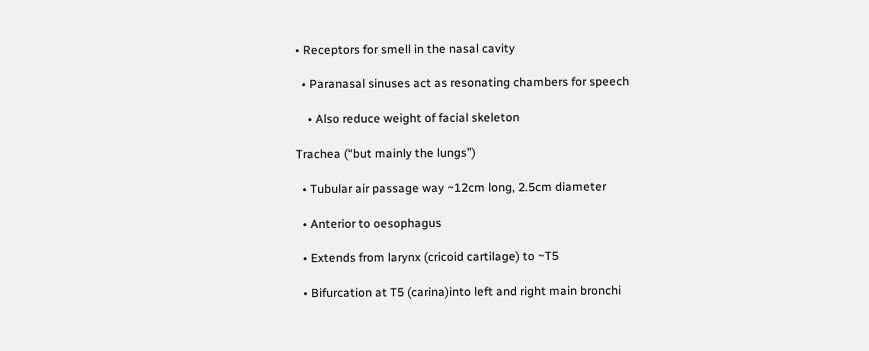• Receptors for smell in the nasal cavity

  • Paranasal sinuses act as resonating chambers for speech

    • Also reduce weight of facial skeleton

Trachea (“but mainly the lungs”)

  • Tubular air passage way ~12cm long, 2.5cm diameter

  • Anterior to oesophagus

  • Extends from larynx (cricoid cartilage) to ~T5

  • Bifurcation at T5 (carina)into left and right main bronchi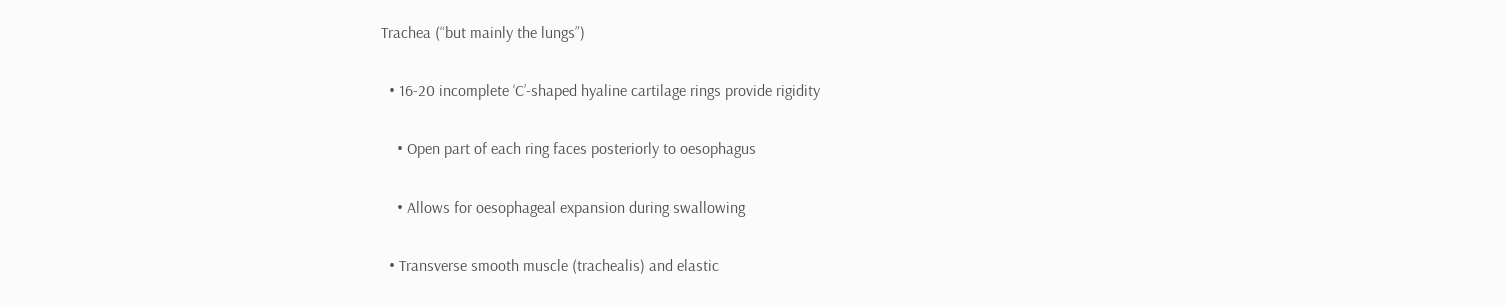Trachea (“but mainly the lungs”)

  • 16-20 incomplete ‘C’-shaped hyaline cartilage rings provide rigidity

    • Open part of each ring faces posteriorly to oesophagus

    • Allows for oesophageal expansion during swallowing

  • Transverse smooth muscle (trachealis) and elastic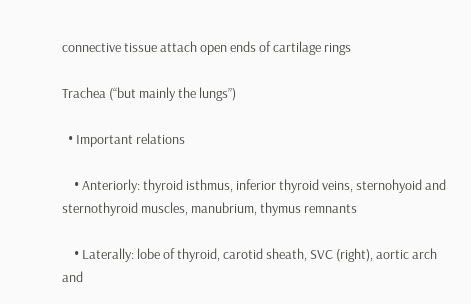connective tissue attach open ends of cartilage rings

Trachea (“but mainly the lungs”)

  • Important relations

    • Anteriorly: thyroid isthmus, inferior thyroid veins, sternohyoid and sternothyroid muscles, manubrium, thymus remnants

    • Laterally: lobe of thyroid, carotid sheath, SVC (right), aortic arch and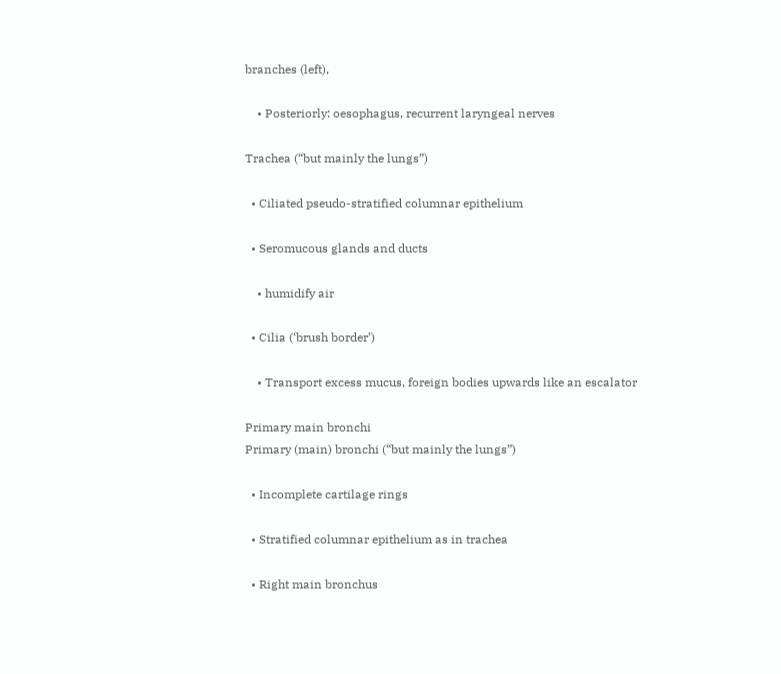branches (left),

    • Posteriorly: oesophagus, recurrent laryngeal nerves

Trachea (“but mainly the lungs”)

  • Ciliated pseudo-stratified columnar epithelium

  • Seromucous glands and ducts

    • humidify air

  • Cilia (‘brush border’)

    • Transport excess mucus, foreign bodies upwards like an escalator

Primary main bronchi
Primary (main) bronchi (“but mainly the lungs”)

  • Incomplete cartilage rings

  • Stratified columnar epithelium as in trachea

  • Right main bronchus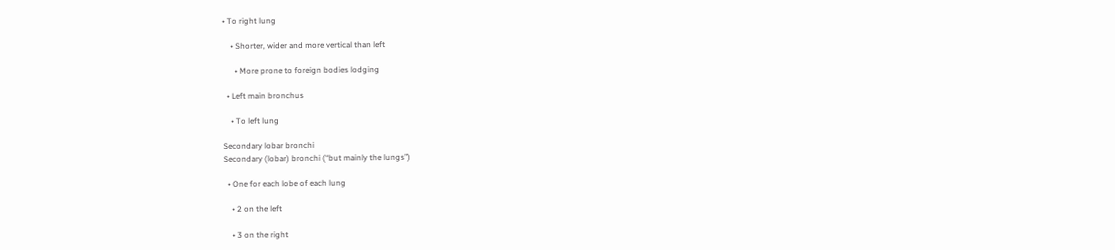• To right lung

    • Shorter, wider and more vertical than left

      • More prone to foreign bodies lodging

  • Left main bronchus

    • To left lung

Secondary lobar bronchi
Secondary (lobar) bronchi (“but mainly the lungs”)

  • One for each lobe of each lung

    • 2 on the left

    • 3 on the right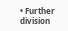• Further division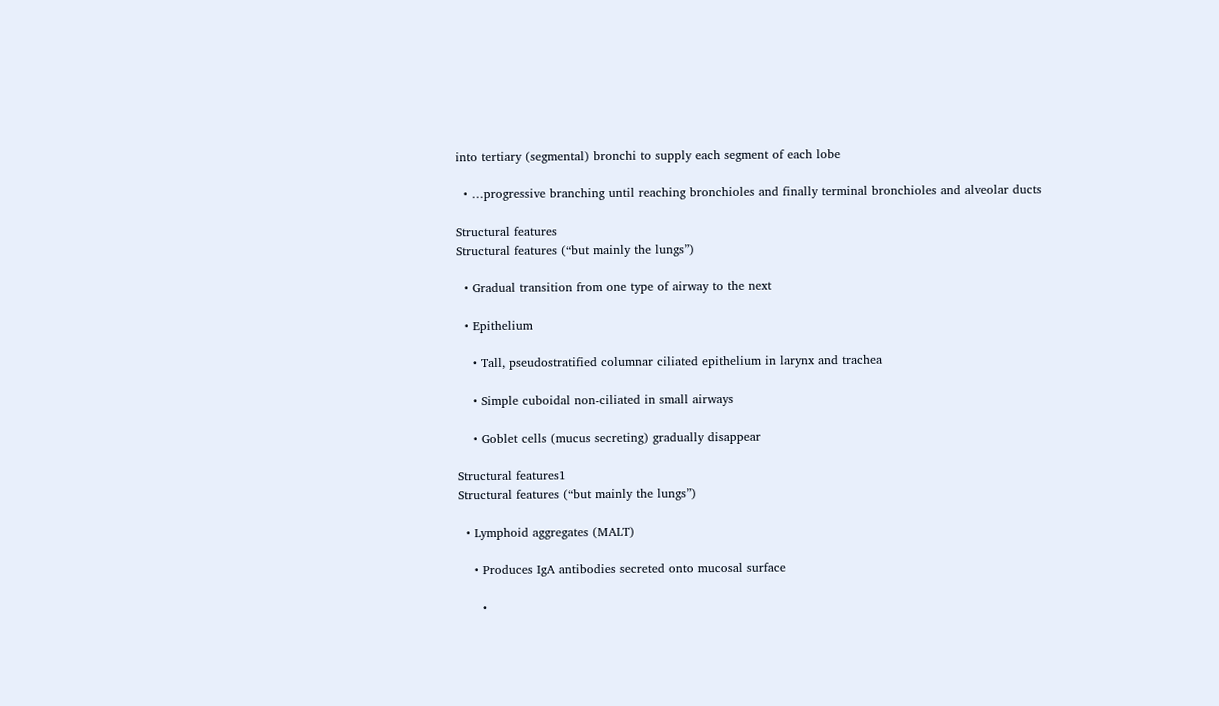into tertiary (segmental) bronchi to supply each segment of each lobe

  • …progressive branching until reaching bronchioles and finally terminal bronchioles and alveolar ducts

Structural features
Structural features (“but mainly the lungs”)

  • Gradual transition from one type of airway to the next

  • Epithelium

    • Tall, pseudostratified columnar ciliated epithelium in larynx and trachea

    • Simple cuboidal non-ciliated in small airways

    • Goblet cells (mucus secreting) gradually disappear

Structural features1
Structural features (“but mainly the lungs”)

  • Lymphoid aggregates (MALT)

    • Produces IgA antibodies secreted onto mucosal surface

      •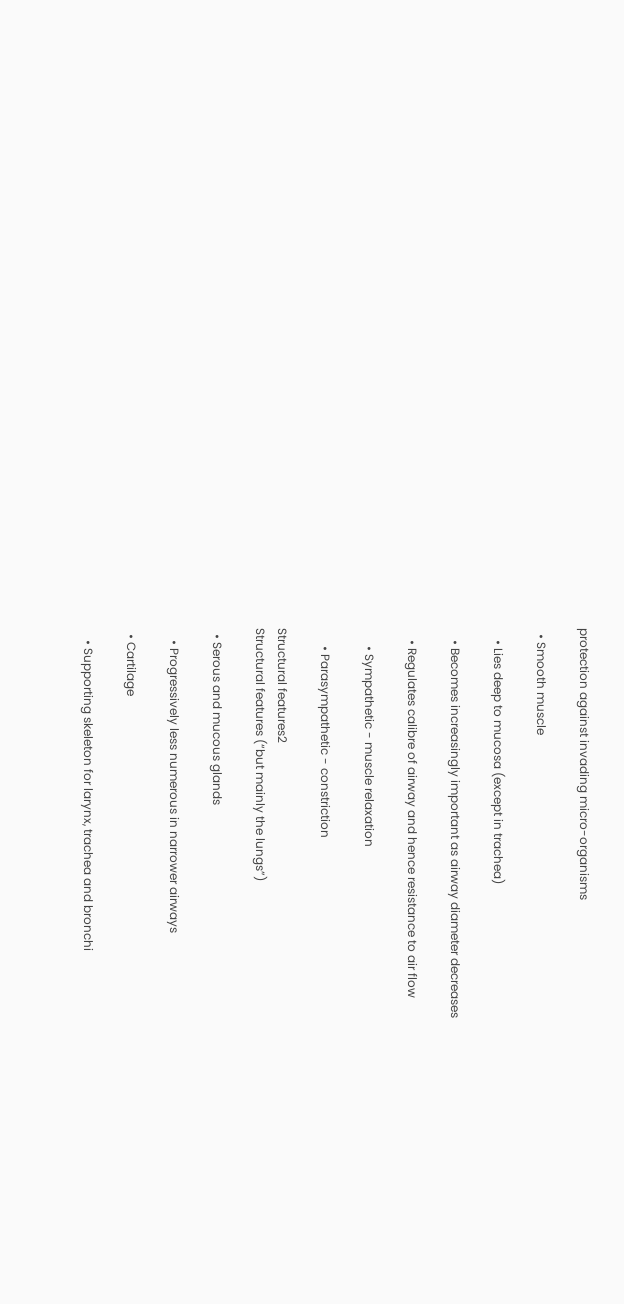protection against invading micro-organisms

  • Smooth muscle

    • Lies deep to mucosa (except in trachea)

    • Becomes increasingly important as airway diameter decreases

    • Regulates calibre of airway and hence resistance to air flow

      • Sympathetic - muscle relaxation

      • Parasympathetic - constriction

Structural features2
Structural features (“but mainly the lungs”)

  • Serous and mucous glands

    • Progressively less numerous in narrower airways

  • Cartilage

    • Supporting skeleton for larynx, trachea and bronchi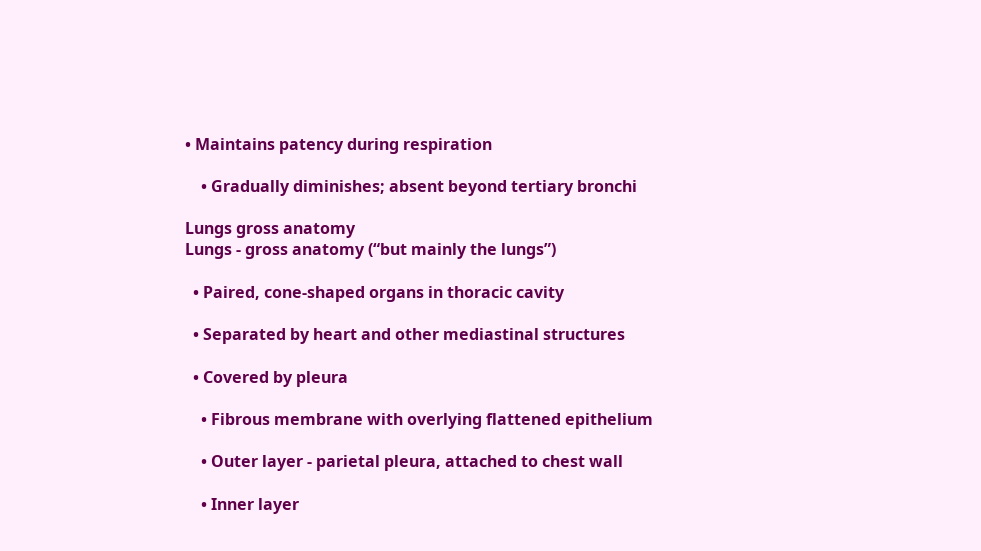• Maintains patency during respiration

    • Gradually diminishes; absent beyond tertiary bronchi

Lungs gross anatomy
Lungs - gross anatomy (“but mainly the lungs”)

  • Paired, cone-shaped organs in thoracic cavity

  • Separated by heart and other mediastinal structures

  • Covered by pleura

    • Fibrous membrane with overlying flattened epithelium

    • Outer layer - parietal pleura, attached to chest wall

    • Inner layer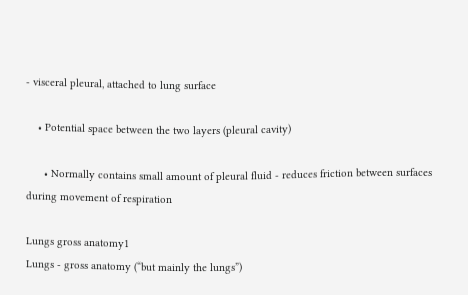- visceral pleural, attached to lung surface

    • Potential space between the two layers (pleural cavity)

      • Normally contains small amount of pleural fluid - reduces friction between surfaces during movement of respiration

Lungs gross anatomy1
Lungs - gross anatomy (“but mainly the lungs”)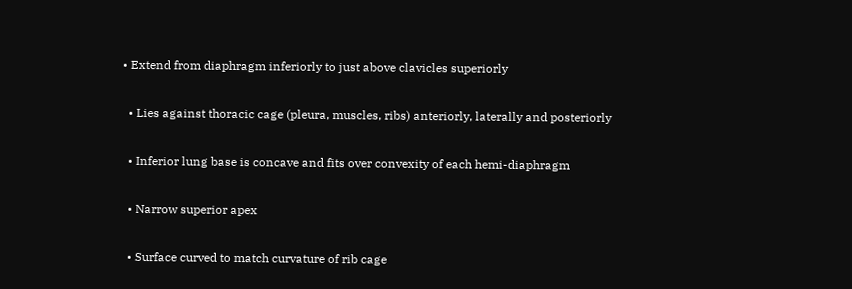• Extend from diaphragm inferiorly to just above clavicles superiorly

  • Lies against thoracic cage (pleura, muscles, ribs) anteriorly, laterally and posteriorly

  • Inferior lung base is concave and fits over convexity of each hemi-diaphragm

  • Narrow superior apex

  • Surface curved to match curvature of rib cage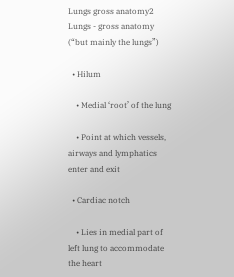Lungs gross anatomy2
Lungs - gross anatomy (“but mainly the lungs”)

  • Hilum

    • Medial ‘root’ of the lung

    • Point at which vessels, airways and lymphatics enter and exit

  • Cardiac notch

    • Lies in medial part of left lung to accommodate the heart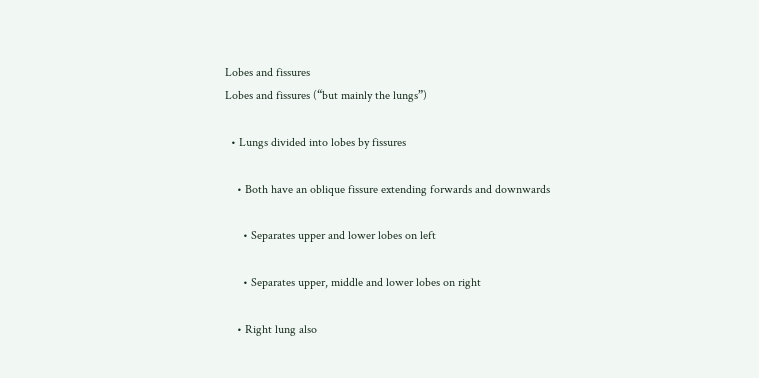Lobes and fissures
Lobes and fissures (“but mainly the lungs”)

  • Lungs divided into lobes by fissures

    • Both have an oblique fissure extending forwards and downwards

      • Separates upper and lower lobes on left

      • Separates upper, middle and lower lobes on right

    • Right lung also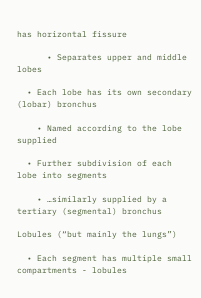has horizontal fissure

      • Separates upper and middle lobes

  • Each lobe has its own secondary (lobar) bronchus

    • Named according to the lobe supplied

  • Further subdivision of each lobe into segments

    • …similarly supplied by a tertiary (segmental) bronchus

Lobules (“but mainly the lungs”)

  • Each segment has multiple small compartments - lobules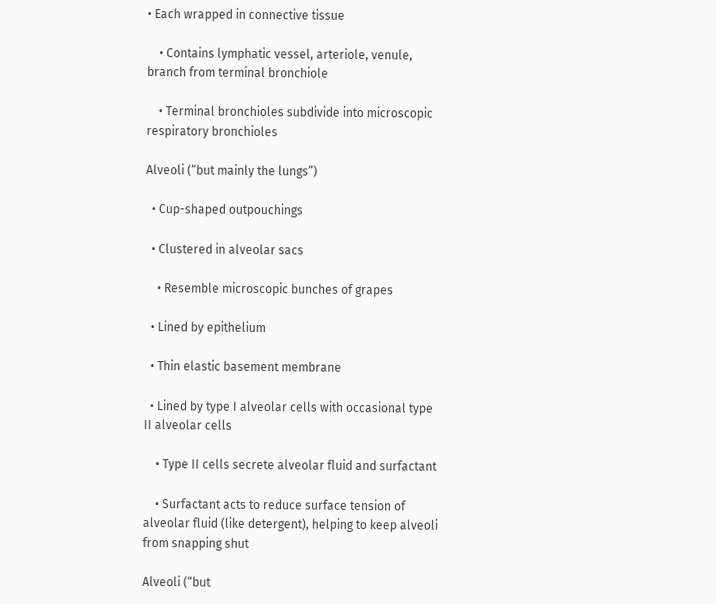• Each wrapped in connective tissue

    • Contains lymphatic vessel, arteriole, venule, branch from terminal bronchiole

    • Terminal bronchioles subdivide into microscopic respiratory bronchioles

Alveoli (“but mainly the lungs”)

  • Cup-shaped outpouchings

  • Clustered in alveolar sacs

    • Resemble microscopic bunches of grapes

  • Lined by epithelium

  • Thin elastic basement membrane

  • Lined by type I alveolar cells with occasional type II alveolar cells

    • Type II cells secrete alveolar fluid and surfactant

    • Surfactant acts to reduce surface tension of alveolar fluid (like detergent), helping to keep alveoli from snapping shut

Alveoli (“but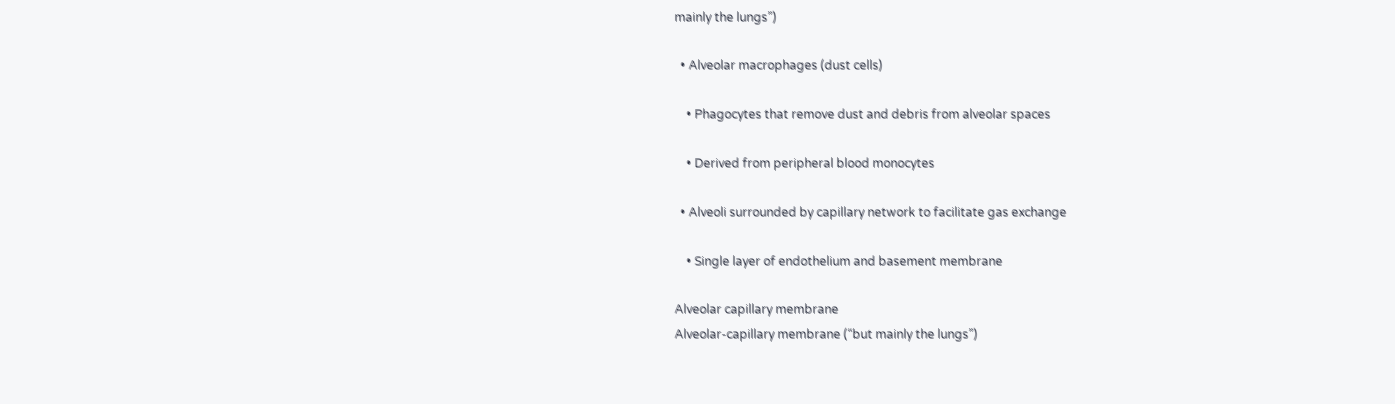mainly the lungs”)

  • Alveolar macrophages (dust cells)

    • Phagocytes that remove dust and debris from alveolar spaces

    • Derived from peripheral blood monocytes

  • Alveoli surrounded by capillary network to facilitate gas exchange

    • Single layer of endothelium and basement membrane

Alveolar capillary membrane
Alveolar-capillary membrane (“but mainly the lungs”)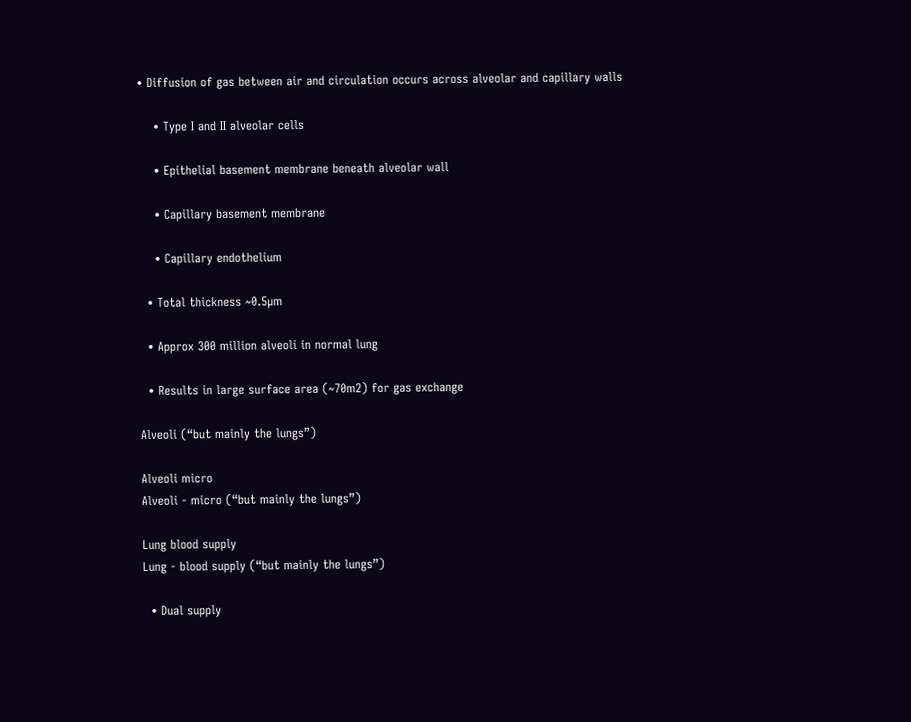• Diffusion of gas between air and circulation occurs across alveolar and capillary walls

    • Type I and II alveolar cells

    • Epithelial basement membrane beneath alveolar wall

    • Capillary basement membrane

    • Capillary endothelium

  • Total thickness ~0.5µm

  • Approx 300 million alveoli in normal lung

  • Results in large surface area (~70m2) for gas exchange

Alveoli (“but mainly the lungs”)

Alveoli micro
Alveoli - micro (“but mainly the lungs”)

Lung blood supply
Lung - blood supply (“but mainly the lungs”)

  • Dual supply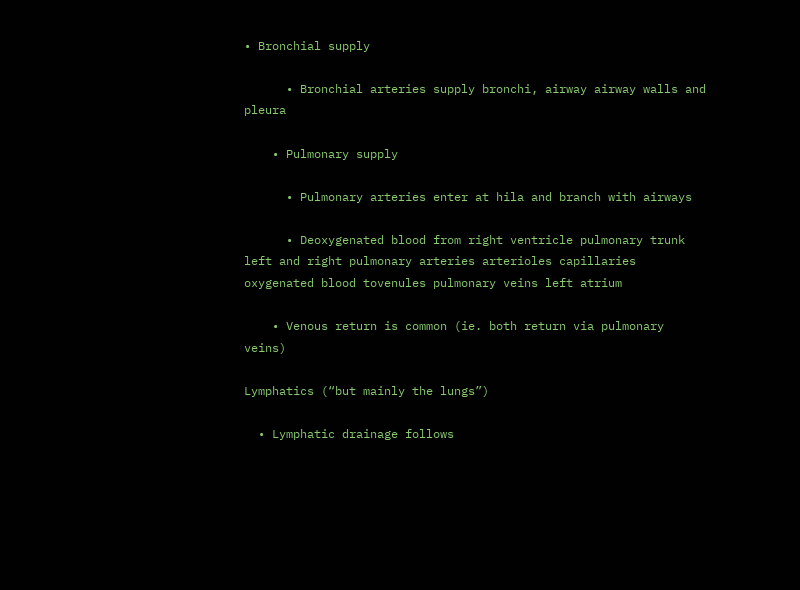• Bronchial supply

      • Bronchial arteries supply bronchi, airway airway walls and pleura

    • Pulmonary supply

      • Pulmonary arteries enter at hila and branch with airways

      • Deoxygenated blood from right ventricle pulmonary trunk left and right pulmonary arteries arterioles capillaries oxygenated blood tovenules pulmonary veins left atrium

    • Venous return is common (ie. both return via pulmonary veins)

Lymphatics (“but mainly the lungs”)

  • Lymphatic drainage follows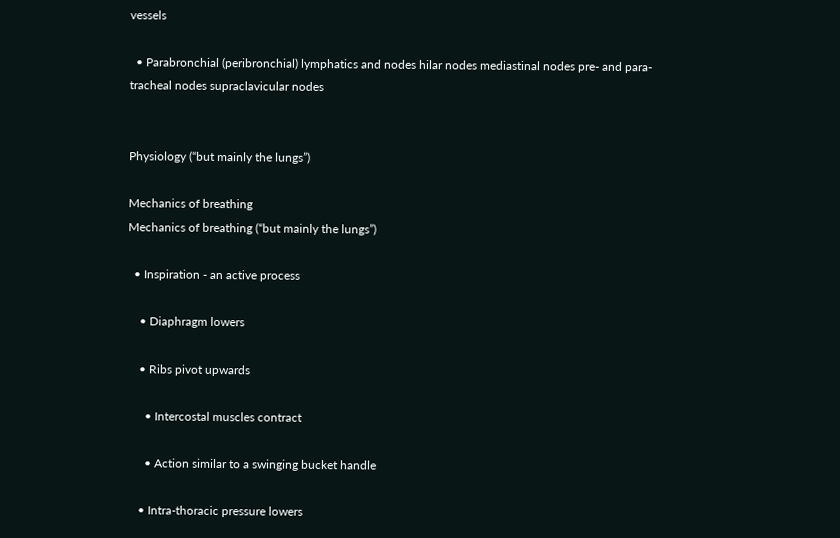vessels

  • Parabronchial (peribronchial) lymphatics and nodes hilar nodes mediastinal nodes pre- and para-tracheal nodes supraclavicular nodes


Physiology (“but mainly the lungs”)

Mechanics of breathing
Mechanics of breathing (“but mainly the lungs”)

  • Inspiration - an active process

    • Diaphragm lowers

    • Ribs pivot upwards

      • Intercostal muscles contract

      • Action similar to a swinging bucket handle

    • Intra-thoracic pressure lowers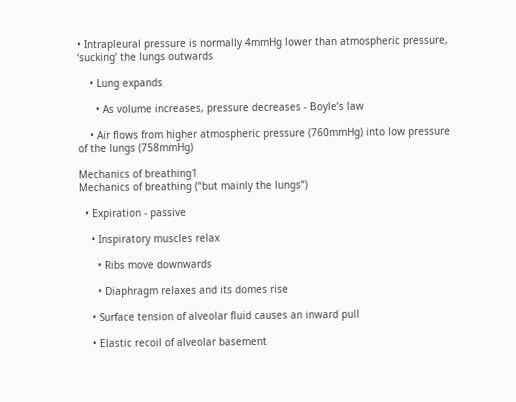• Intrapleural pressure is normally 4mmHg lower than atmospheric pressure, ‘sucking’ the lungs outwards

    • Lung expands

      • As volume increases, pressure decreases - Boyle’s law

    • Air flows from higher atmospheric pressure (760mmHg) into low pressure of the lungs (758mmHg)

Mechanics of breathing1
Mechanics of breathing (“but mainly the lungs”)

  • Expiration - passive

    • Inspiratory muscles relax

      • Ribs move downwards

      • Diaphragm relaxes and its domes rise

    • Surface tension of alveolar fluid causes an inward pull

    • Elastic recoil of alveolar basement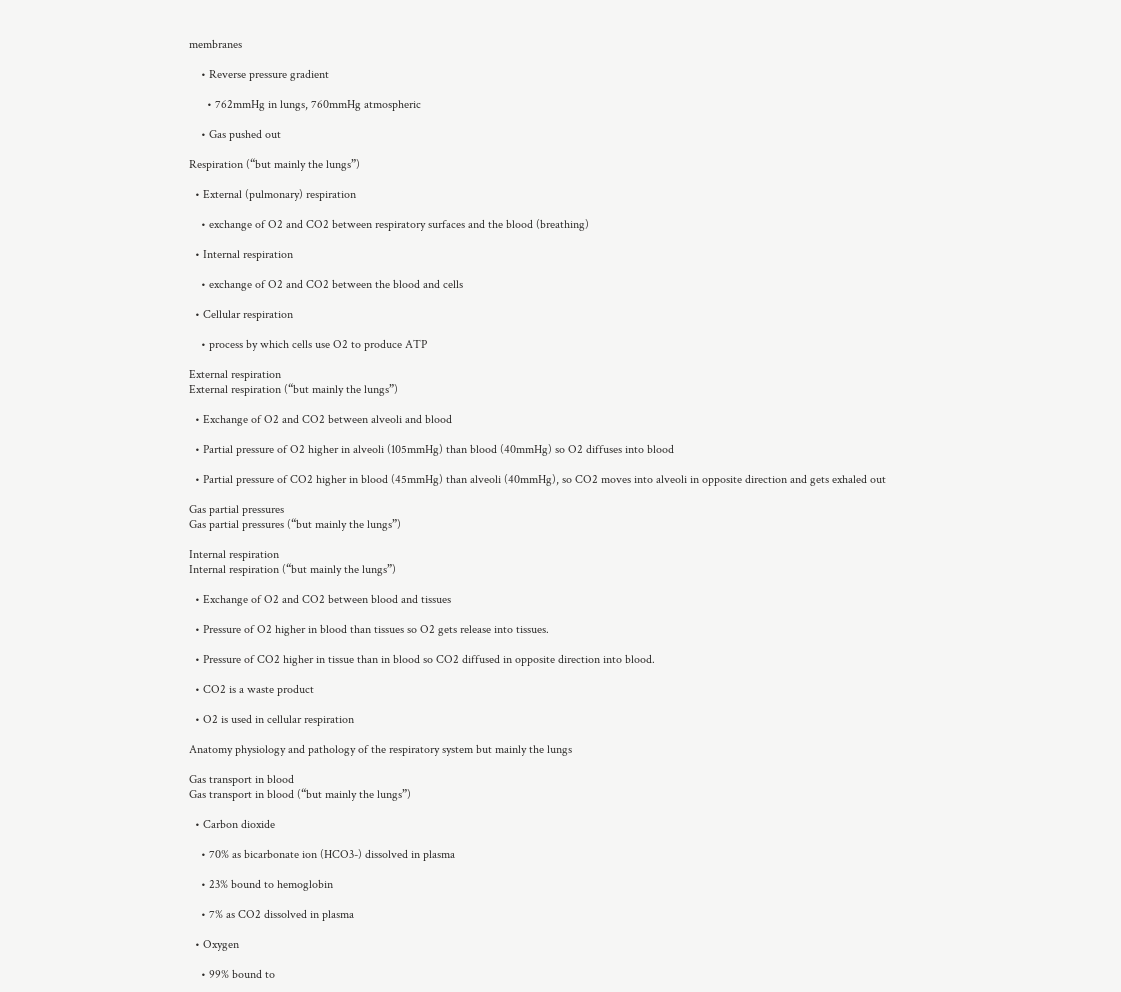membranes

    • Reverse pressure gradient

      • 762mmHg in lungs, 760mmHg atmospheric

    • Gas pushed out

Respiration (“but mainly the lungs”)

  • External (pulmonary) respiration

    • exchange of O2 and CO2 between respiratory surfaces and the blood (breathing)

  • Internal respiration

    • exchange of O2 and CO2 between the blood and cells

  • Cellular respiration

    • process by which cells use O2 to produce ATP

External respiration
External respiration (“but mainly the lungs”)

  • Exchange of O2 and CO2 between alveoli and blood

  • Partial pressure of O2 higher in alveoli (105mmHg) than blood (40mmHg) so O2 diffuses into blood

  • Partial pressure of CO2 higher in blood (45mmHg) than alveoli (40mmHg), so CO2 moves into alveoli in opposite direction and gets exhaled out

Gas partial pressures
Gas partial pressures (“but mainly the lungs”)

Internal respiration
Internal respiration (“but mainly the lungs”)

  • Exchange of O2 and CO2 between blood and tissues

  • Pressure of O2 higher in blood than tissues so O2 gets release into tissues.

  • Pressure of CO2 higher in tissue than in blood so CO2 diffused in opposite direction into blood.

  • CO2 is a waste product

  • O2 is used in cellular respiration

Anatomy physiology and pathology of the respiratory system but mainly the lungs

Gas transport in blood
Gas transport in blood (“but mainly the lungs”)

  • Carbon dioxide

    • 70% as bicarbonate ion (HCO3-) dissolved in plasma

    • 23% bound to hemoglobin

    • 7% as CO2 dissolved in plasma

  • Oxygen

    • 99% bound to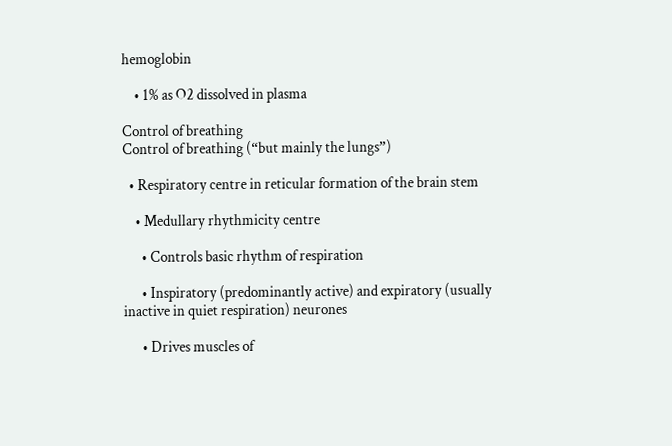hemoglobin

    • 1% as O2 dissolved in plasma

Control of breathing
Control of breathing (“but mainly the lungs”)

  • Respiratory centre in reticular formation of the brain stem

    • Medullary rhythmicity centre

      • Controls basic rhythm of respiration

      • Inspiratory (predominantly active) and expiratory (usually inactive in quiet respiration) neurones

      • Drives muscles of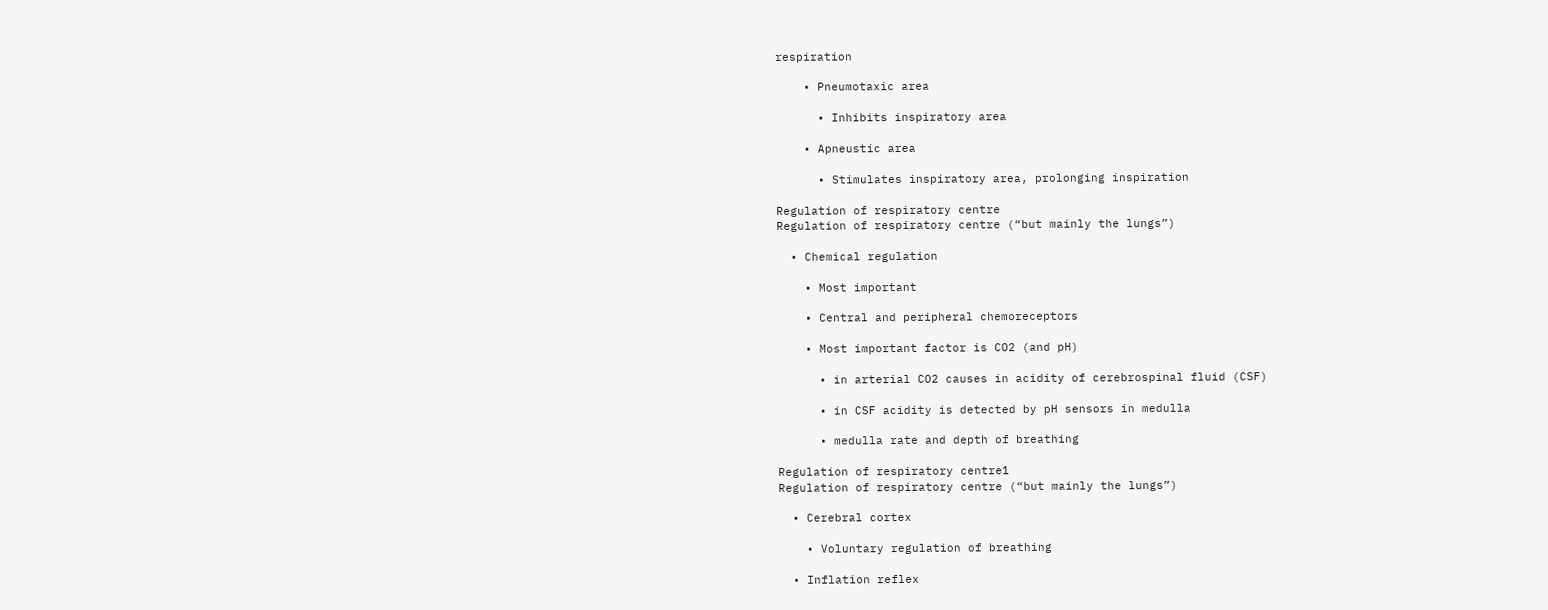respiration

    • Pneumotaxic area

      • Inhibits inspiratory area

    • Apneustic area

      • Stimulates inspiratory area, prolonging inspiration

Regulation of respiratory centre
Regulation of respiratory centre (“but mainly the lungs”)

  • Chemical regulation

    • Most important

    • Central and peripheral chemoreceptors

    • Most important factor is CO2 (and pH)

      • in arterial CO2 causes in acidity of cerebrospinal fluid (CSF)

      • in CSF acidity is detected by pH sensors in medulla

      • medulla rate and depth of breathing

Regulation of respiratory centre1
Regulation of respiratory centre (“but mainly the lungs”)

  • Cerebral cortex

    • Voluntary regulation of breathing

  • Inflation reflex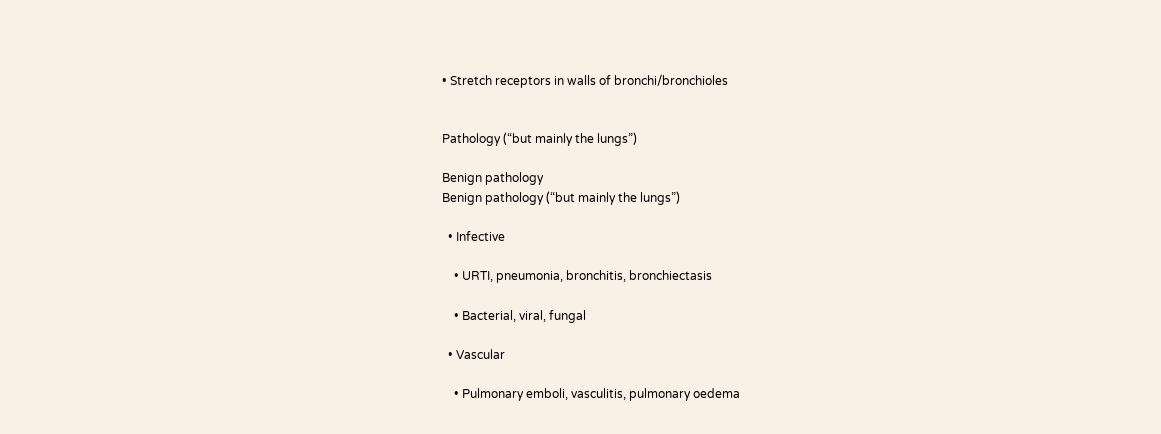• Stretch receptors in walls of bronchi/bronchioles


Pathology (“but mainly the lungs”)

Benign pathology
Benign pathology (“but mainly the lungs”)

  • Infective

    • URTI, pneumonia, bronchitis, bronchiectasis

    • Bacterial, viral, fungal

  • Vascular

    • Pulmonary emboli, vasculitis, pulmonary oedema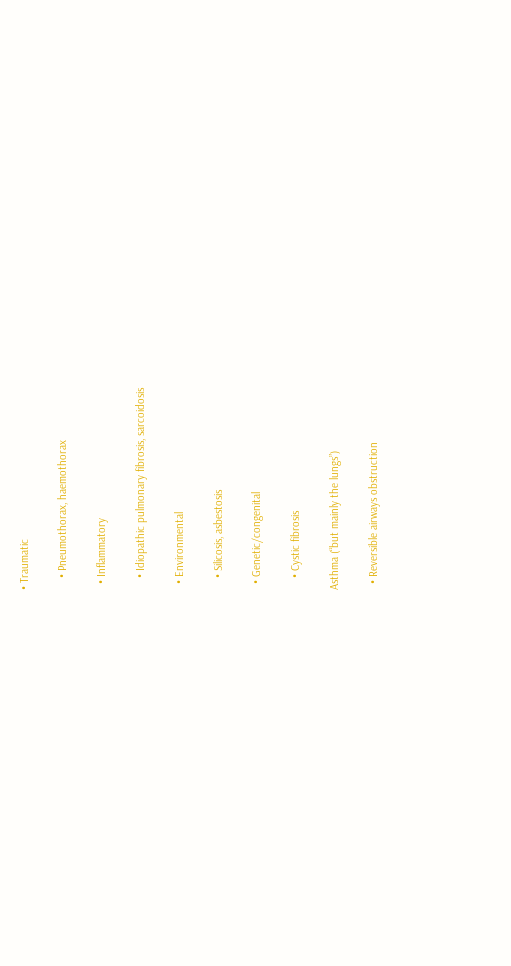• Traumatic

    • Pneumothorax, haemothorax

  • Inflammatory

    • Idiopathic pulmonary fibrosis, sarcoidosis

  • Environmental

    • Silicosis, asbestosis

  • Genetic/congenital

    • Cystic fibrosis

Asthma (“but mainly the lungs”)

  • Reversible airways obstruction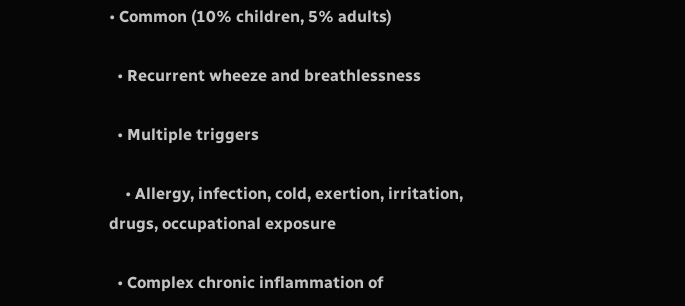• Common (10% children, 5% adults)

  • Recurrent wheeze and breathlessness

  • Multiple triggers

    • Allergy, infection, cold, exertion, irritation, drugs, occupational exposure

  • Complex chronic inflammation of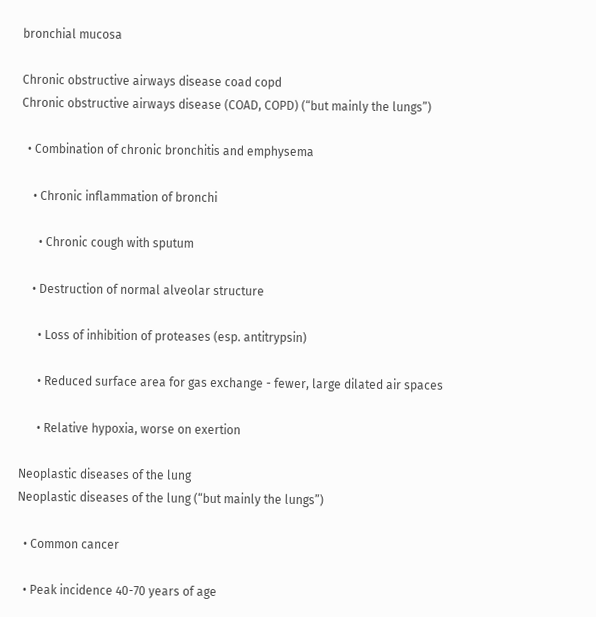bronchial mucosa

Chronic obstructive airways disease coad copd
Chronic obstructive airways disease (COAD, COPD) (“but mainly the lungs”)

  • Combination of chronic bronchitis and emphysema

    • Chronic inflammation of bronchi

      • Chronic cough with sputum

    • Destruction of normal alveolar structure

      • Loss of inhibition of proteases (esp. antitrypsin)

      • Reduced surface area for gas exchange - fewer, large dilated air spaces

      • Relative hypoxia, worse on exertion

Neoplastic diseases of the lung
Neoplastic diseases of the lung (“but mainly the lungs”)

  • Common cancer

  • Peak incidence 40-70 years of age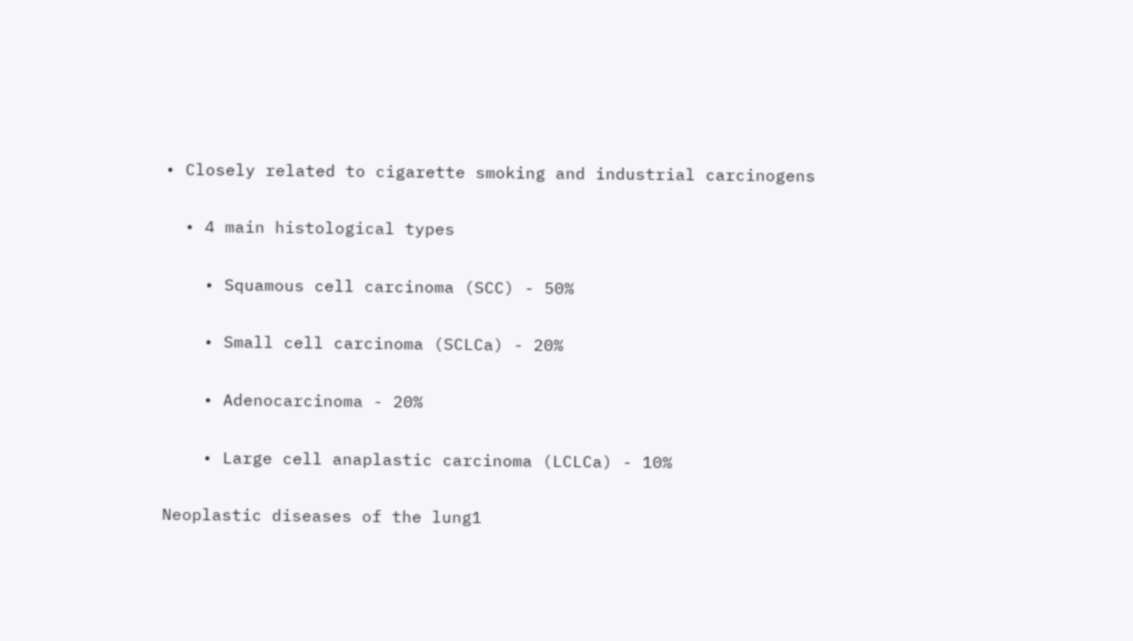• Closely related to cigarette smoking and industrial carcinogens

  • 4 main histological types

    • Squamous cell carcinoma (SCC) - 50%

    • Small cell carcinoma (SCLCa) - 20%

    • Adenocarcinoma - 20%

    • Large cell anaplastic carcinoma (LCLCa) - 10%

Neoplastic diseases of the lung1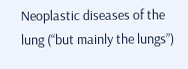Neoplastic diseases of the lung (“but mainly the lungs”)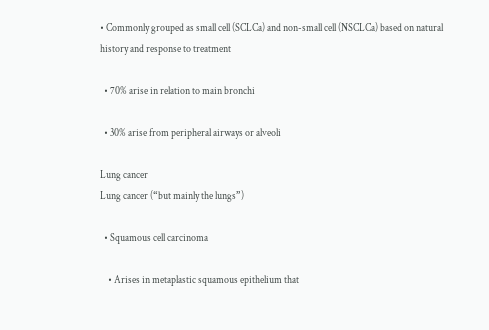• Commonly grouped as small cell (SCLCa) and non-small cell (NSCLCa) based on natural history and response to treatment

  • 70% arise in relation to main bronchi

  • 30% arise from peripheral airways or alveoli

Lung cancer
Lung cancer (“but mainly the lungs”)

  • Squamous cell carcinoma

    • Arises in metaplastic squamous epithelium that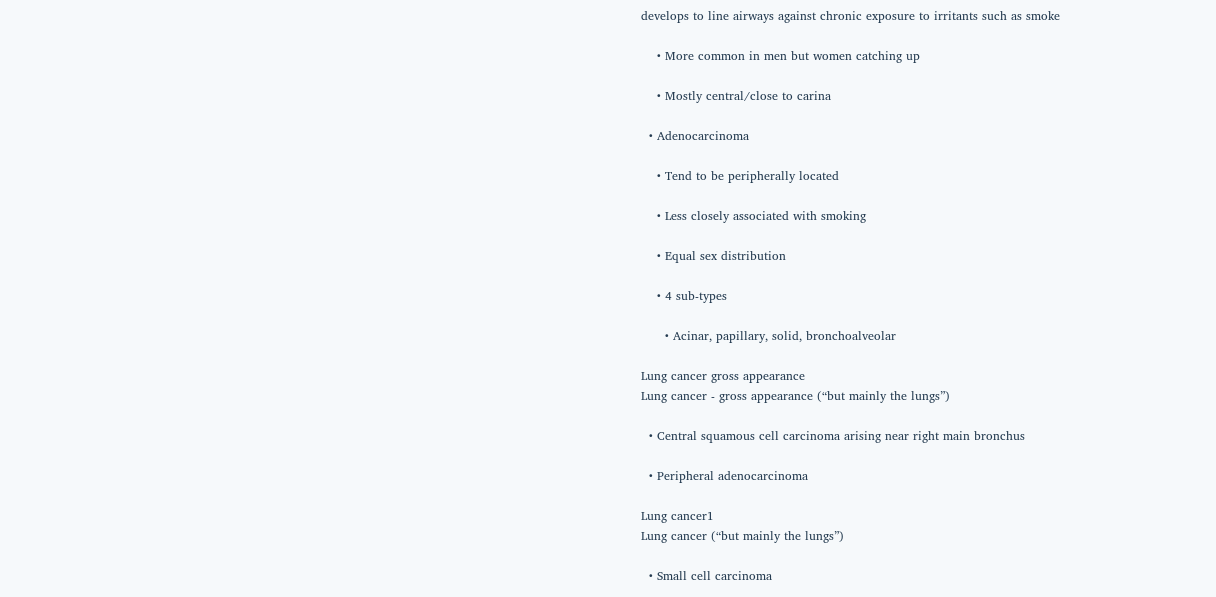develops to line airways against chronic exposure to irritants such as smoke

    • More common in men but women catching up

    • Mostly central/close to carina

  • Adenocarcinoma

    • Tend to be peripherally located

    • Less closely associated with smoking

    • Equal sex distribution

    • 4 sub-types

      • Acinar, papillary, solid, bronchoalveolar

Lung cancer gross appearance
Lung cancer - gross appearance (“but mainly the lungs”)

  • Central squamous cell carcinoma arising near right main bronchus

  • Peripheral adenocarcinoma

Lung cancer1
Lung cancer (“but mainly the lungs”)

  • Small cell carcinoma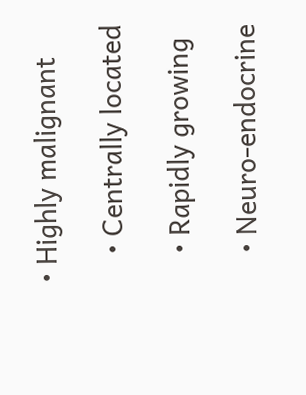• Highly malignant

    • Centrally located

    • Rapidly growing

    • Neuro-endocrine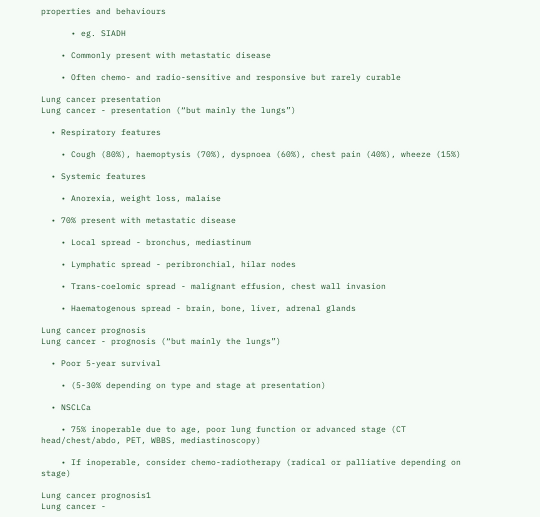properties and behaviours

      • eg. SIADH

    • Commonly present with metastatic disease

    • Often chemo- and radio-sensitive and responsive but rarely curable

Lung cancer presentation
Lung cancer - presentation (“but mainly the lungs”)

  • Respiratory features

    • Cough (80%), haemoptysis (70%), dyspnoea (60%), chest pain (40%), wheeze (15%)

  • Systemic features

    • Anorexia, weight loss, malaise

  • 70% present with metastatic disease

    • Local spread - bronchus, mediastinum

    • Lymphatic spread - peribronchial, hilar nodes

    • Trans-coelomic spread - malignant effusion, chest wall invasion

    • Haematogenous spread - brain, bone, liver, adrenal glands

Lung cancer prognosis
Lung cancer - prognosis (“but mainly the lungs”)

  • Poor 5-year survival

    • (5-30% depending on type and stage at presentation)

  • NSCLCa

    • 75% inoperable due to age, poor lung function or advanced stage (CT head/chest/abdo, PET, WBBS, mediastinoscopy)

    • If inoperable, consider chemo-radiotherapy (radical or palliative depending on stage)

Lung cancer prognosis1
Lung cancer -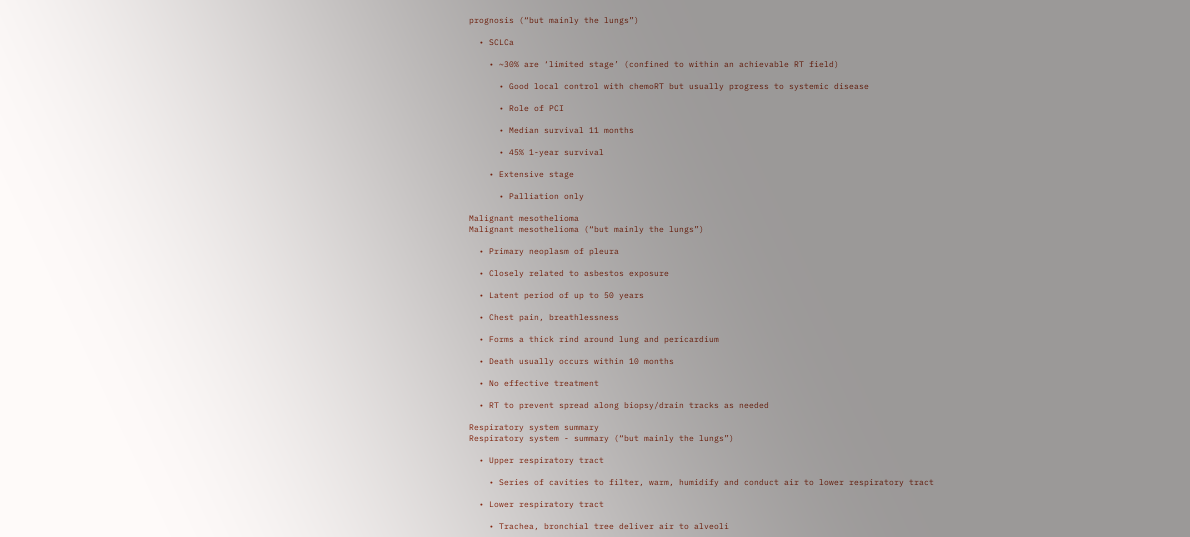prognosis (“but mainly the lungs”)

  • SCLCa

    • ~30% are ‘limited stage’ (confined to within an achievable RT field)

      • Good local control with chemoRT but usually progress to systemic disease

      • Role of PCI

      • Median survival 11 months

      • 45% 1-year survival

    • Extensive stage

      • Palliation only

Malignant mesothelioma
Malignant mesothelioma (“but mainly the lungs”)

  • Primary neoplasm of pleura

  • Closely related to asbestos exposure

  • Latent period of up to 50 years

  • Chest pain, breathlessness

  • Forms a thick rind around lung and pericardium

  • Death usually occurs within 10 months

  • No effective treatment

  • RT to prevent spread along biopsy/drain tracks as needed

Respiratory system summary
Respiratory system - summary (“but mainly the lungs”)

  • Upper respiratory tract

    • Series of cavities to filter, warm, humidify and conduct air to lower respiratory tract

  • Lower respiratory tract

    • Trachea, bronchial tree deliver air to alveoli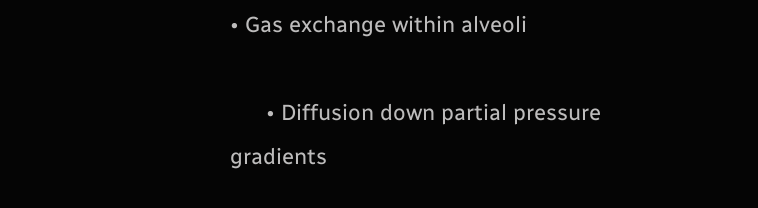• Gas exchange within alveoli

      • Diffusion down partial pressure gradients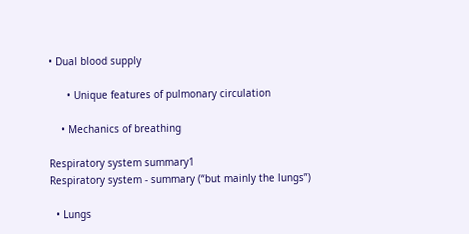• Dual blood supply

      • Unique features of pulmonary circulation

    • Mechanics of breathing

Respiratory system summary1
Respiratory system - summary (“but mainly the lungs”)

  • Lungs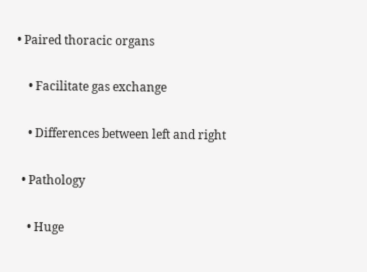• Paired thoracic organs

    • Facilitate gas exchange

    • Differences between left and right

  • Pathology

    • Huge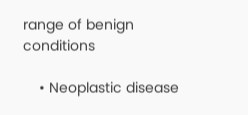range of benign conditions

    • Neoplastic disease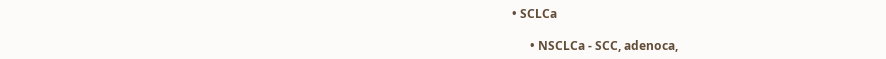• SCLCa

      • NSCLCa - SCC, adenoca,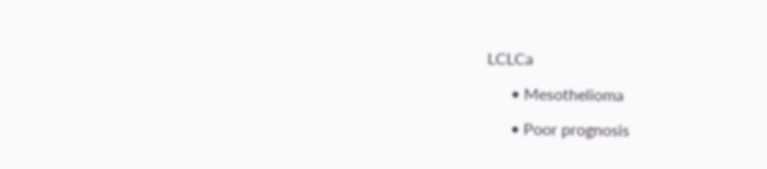LCLCa

      • Mesothelioma

      • Poor prognosis